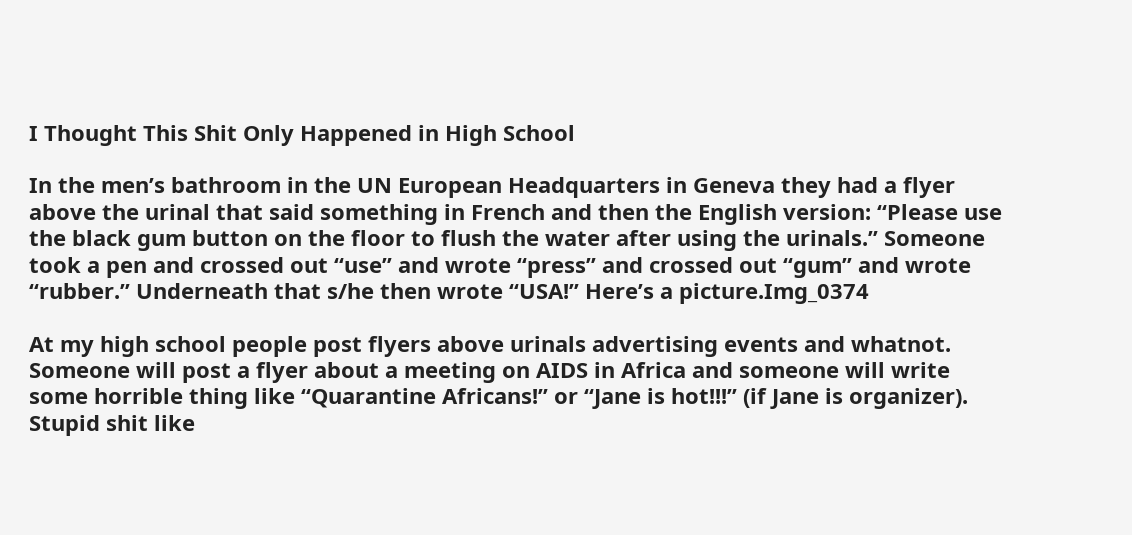I Thought This Shit Only Happened in High School

In the men’s bathroom in the UN European Headquarters in Geneva they had a flyer above the urinal that said something in French and then the English version: “Please use the black gum button on the floor to flush the water after using the urinals.” Someone took a pen and crossed out “use” and wrote “press” and crossed out “gum” and wrote “rubber.” Underneath that s/he then wrote “USA!” Here’s a picture.Img_0374

At my high school people post flyers above urinals advertising events and whatnot. Someone will post a flyer about a meeting on AIDS in Africa and someone will write some horrible thing like “Quarantine Africans!” or “Jane is hot!!!” (if Jane is organizer). Stupid shit like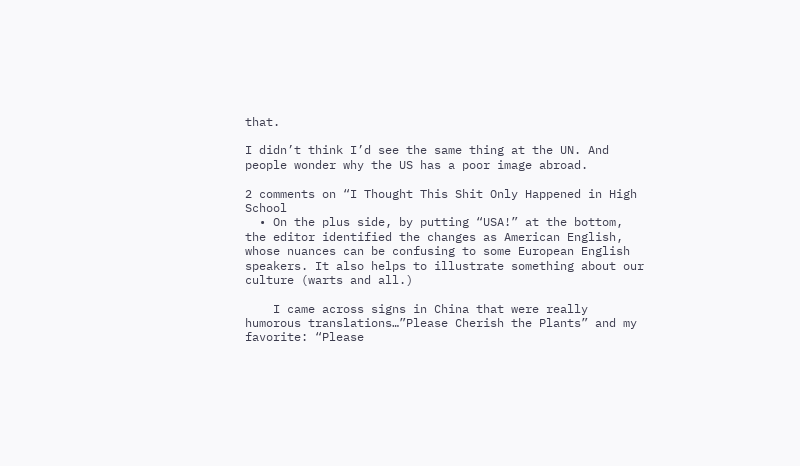that.

I didn’t think I’d see the same thing at the UN. And people wonder why the US has a poor image abroad.

2 comments on “I Thought This Shit Only Happened in High School
  • On the plus side, by putting “USA!” at the bottom, the editor identified the changes as American English, whose nuances can be confusing to some European English speakers. It also helps to illustrate something about our culture (warts and all.)

    I came across signs in China that were really humorous translations…”Please Cherish the Plants” and my favorite: “Please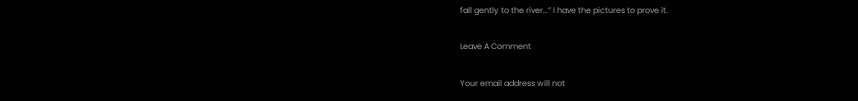fall gently to the river…” I have the pictures to prove it.

Leave A Comment

Your email address will not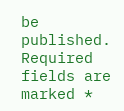be published. Required fields are marked *